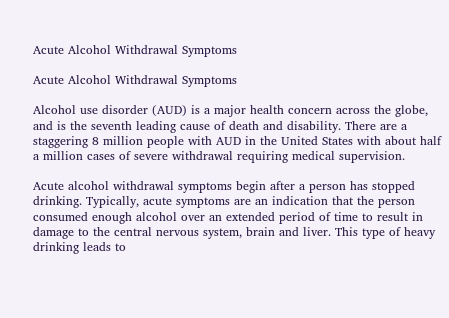Acute Alcohol Withdrawal Symptoms

Acute Alcohol Withdrawal Symptoms

Alcohol use disorder (AUD) is a major health concern across the globe, and is the seventh leading cause of death and disability. There are a staggering 8 million people with AUD in the United States with about half a million cases of severe withdrawal requiring medical supervision.

Acute alcohol withdrawal symptoms begin after a person has stopped drinking. Typically, acute symptoms are an indication that the person consumed enough alcohol over an extended period of time to result in damage to the central nervous system, brain and liver. This type of heavy drinking leads to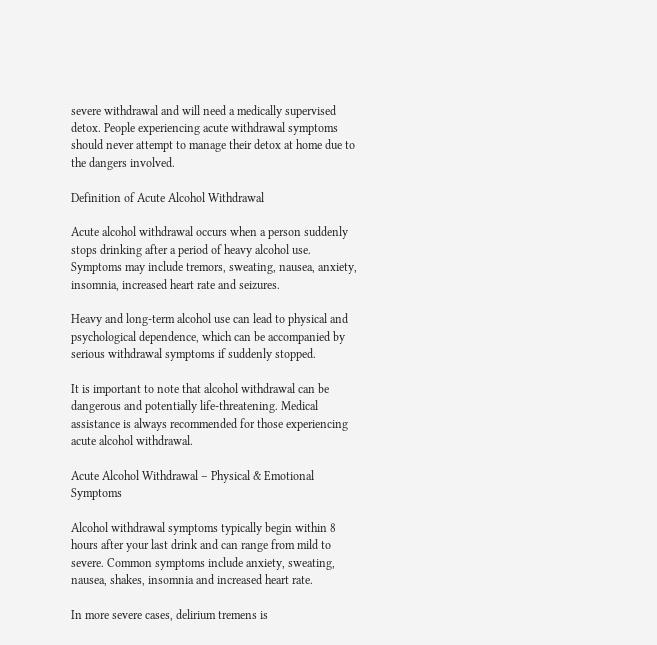severe withdrawal and will need a medically supervised detox. People experiencing acute withdrawal symptoms should never attempt to manage their detox at home due to the dangers involved.

Definition of Acute Alcohol Withdrawal

Acute alcohol withdrawal occurs when a person suddenly stops drinking after a period of heavy alcohol use. Symptoms may include tremors, sweating, nausea, anxiety, insomnia, increased heart rate and seizures.

Heavy and long-term alcohol use can lead to physical and psychological dependence, which can be accompanied by serious withdrawal symptoms if suddenly stopped.

It is important to note that alcohol withdrawal can be dangerous and potentially life-threatening. Medical assistance is always recommended for those experiencing acute alcohol withdrawal.

Acute Alcohol Withdrawal – Physical & Emotional Symptoms

Alcohol withdrawal symptoms typically begin within 8 hours after your last drink and can range from mild to severe. Common symptoms include anxiety, sweating, nausea, shakes, insomnia and increased heart rate.

In more severe cases, delirium tremens is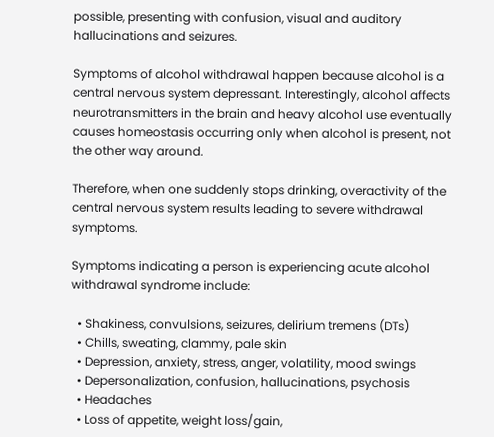possible, presenting with confusion, visual and auditory hallucinations and seizures.

Symptoms of alcohol withdrawal happen because alcohol is a central nervous system depressant. Interestingly, alcohol affects neurotransmitters in the brain and heavy alcohol use eventually causes homeostasis occurring only when alcohol is present, not the other way around.

Therefore, when one suddenly stops drinking, overactivity of the central nervous system results leading to severe withdrawal symptoms.

Symptoms indicating a person is experiencing acute alcohol withdrawal syndrome include:

  • Shakiness, convulsions, seizures, delirium tremens (DTs)
  • Chills, sweating, clammy, pale skin
  • Depression, anxiety, stress, anger, volatility, mood swings
  • Depersonalization, confusion, hallucinations, psychosis
  • Headaches
  • Loss of appetite, weight loss/gain,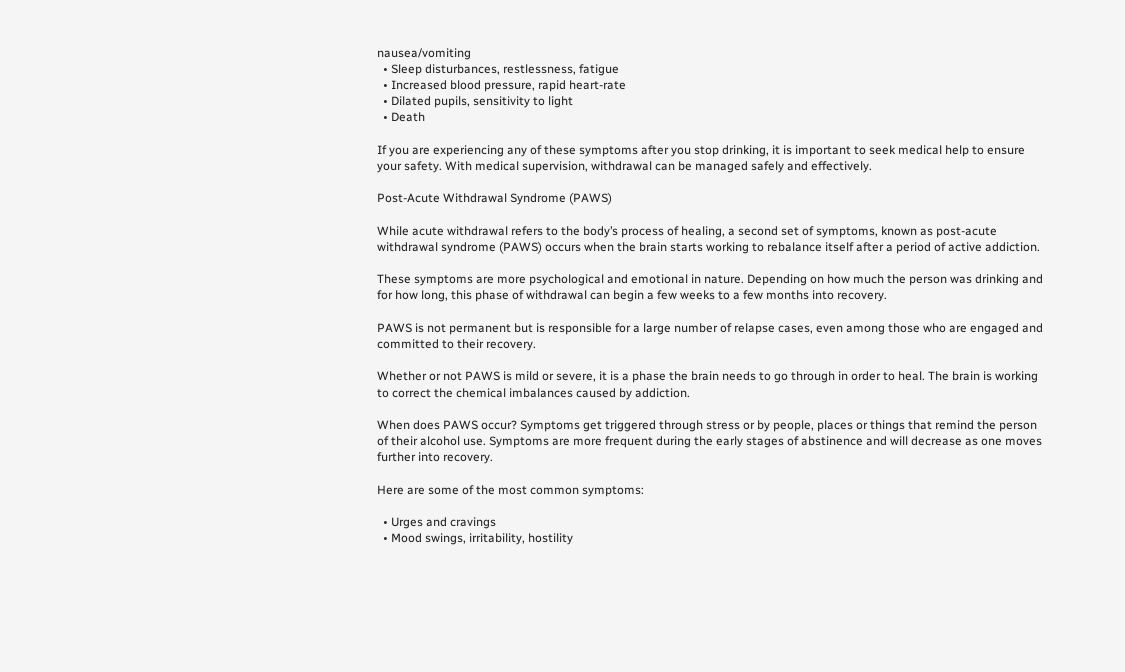nausea/vomiting
  • Sleep disturbances, restlessness, fatigue
  • Increased blood pressure, rapid heart-rate
  • Dilated pupils, sensitivity to light
  • Death

If you are experiencing any of these symptoms after you stop drinking, it is important to seek medical help to ensure your safety. With medical supervision, withdrawal can be managed safely and effectively.

Post-Acute Withdrawal Syndrome (PAWS)

While acute withdrawal refers to the body’s process of healing, a second set of symptoms, known as post-acute withdrawal syndrome (PAWS) occurs when the brain starts working to rebalance itself after a period of active addiction.

These symptoms are more psychological and emotional in nature. Depending on how much the person was drinking and for how long, this phase of withdrawal can begin a few weeks to a few months into recovery.

PAWS is not permanent but is responsible for a large number of relapse cases, even among those who are engaged and committed to their recovery.

Whether or not PAWS is mild or severe, it is a phase the brain needs to go through in order to heal. The brain is working to correct the chemical imbalances caused by addiction.

When does PAWS occur? Symptoms get triggered through stress or by people, places or things that remind the person of their alcohol use. Symptoms are more frequent during the early stages of abstinence and will decrease as one moves further into recovery.

Here are some of the most common symptoms:

  • Urges and cravings
  • Mood swings, irritability, hostility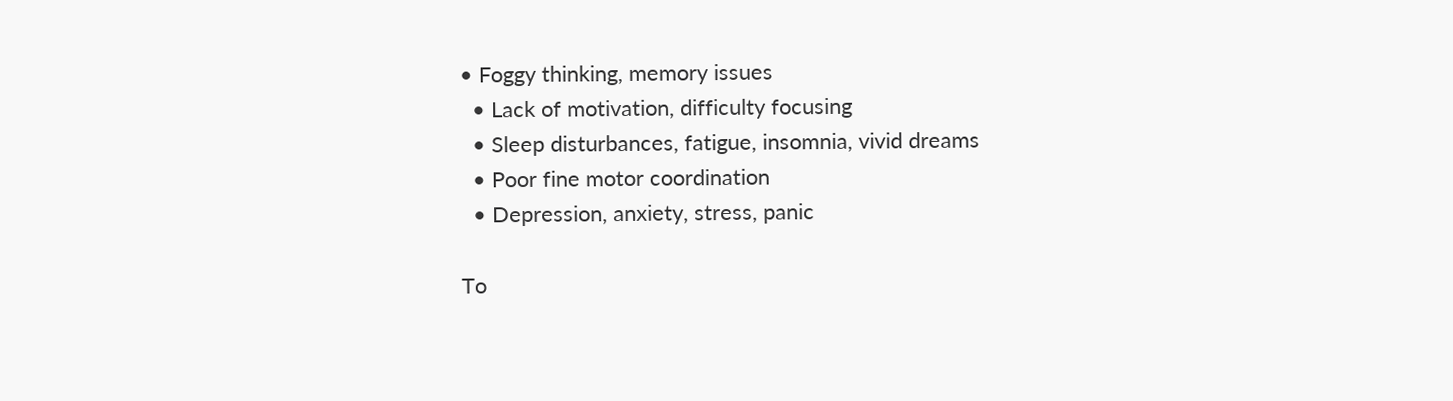• Foggy thinking, memory issues
  • Lack of motivation, difficulty focusing
  • Sleep disturbances, fatigue, insomnia, vivid dreams
  • Poor fine motor coordination
  • Depression, anxiety, stress, panic

To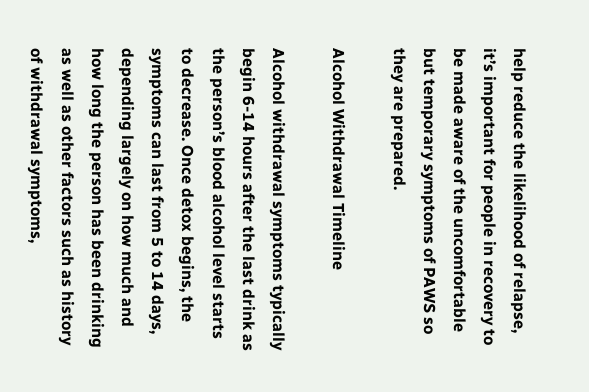help reduce the likelihood of relapse, it’s important for people in recovery to be made aware of the uncomfortable but temporary symptoms of PAWS so they are prepared.

Alcohol Withdrawal Timeline

Alcohol withdrawal symptoms typically begin 6-14 hours after the last drink as the person’s blood alcohol level starts to decrease. Once detox begins, the symptoms can last from 5 to 14 days, depending largely on how much and how long the person has been drinking as well as other factors such as history of withdrawal symptoms,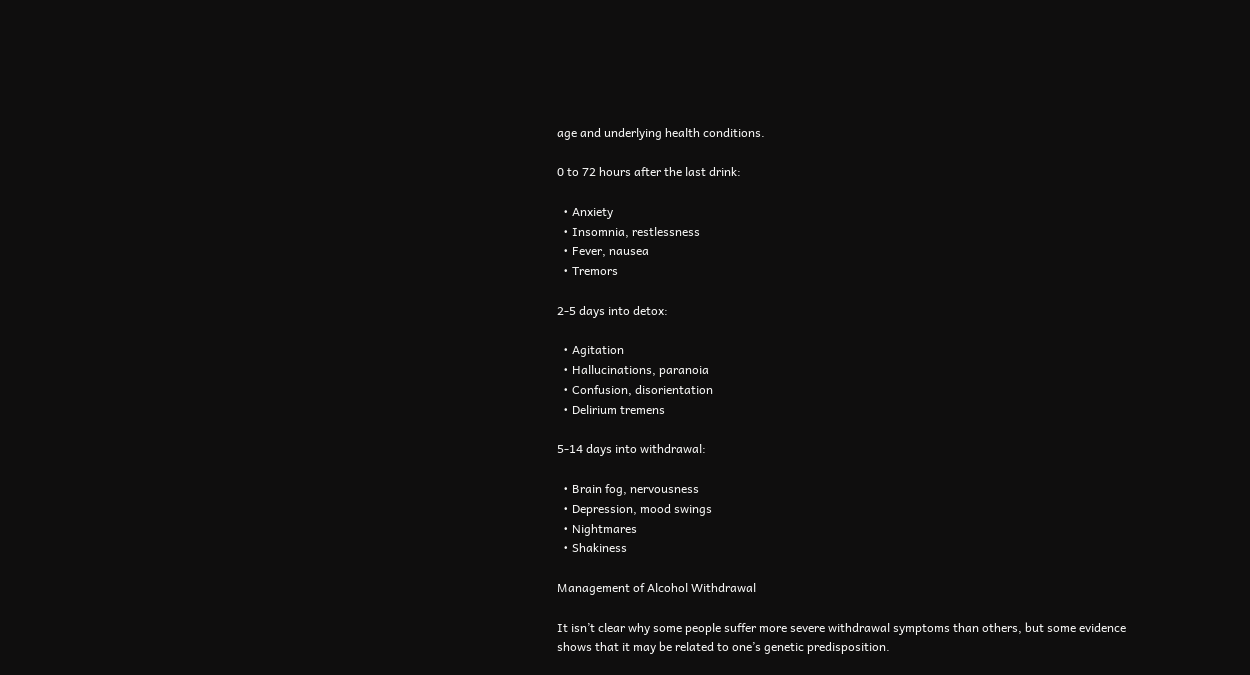age and underlying health conditions.

0 to 72 hours after the last drink:

  • Anxiety
  • Insomnia, restlessness
  • Fever, nausea
  • Tremors

2-5 days into detox:

  • Agitation
  • Hallucinations, paranoia
  • Confusion, disorientation
  • Delirium tremens

5-14 days into withdrawal:

  • Brain fog, nervousness
  • Depression, mood swings
  • Nightmares
  • Shakiness

Management of Alcohol Withdrawal

It isn’t clear why some people suffer more severe withdrawal symptoms than others, but some evidence shows that it may be related to one’s genetic predisposition.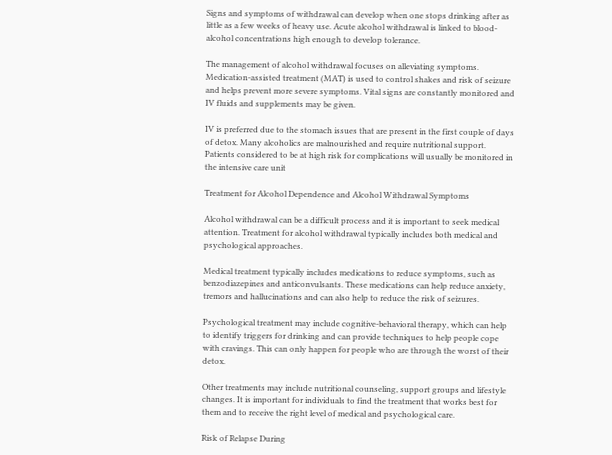Signs and symptoms of withdrawal can develop when one stops drinking after as little as a few weeks of heavy use. Acute alcohol withdrawal is linked to blood-alcohol concentrations high enough to develop tolerance.

The management of alcohol withdrawal focuses on alleviating symptoms. Medication-assisted treatment (MAT) is used to control shakes and risk of seizure and helps prevent more severe symptoms. Vital signs are constantly monitored and IV fluids and supplements may be given.

IV is preferred due to the stomach issues that are present in the first couple of days of detox. Many alcoholics are malnourished and require nutritional support. Patients considered to be at high risk for complications will usually be monitored in the intensive care unit

Treatment for Alcohol Dependence and Alcohol Withdrawal Symptoms

Alcohol withdrawal can be a difficult process and it is important to seek medical attention. Treatment for alcohol withdrawal typically includes both medical and psychological approaches.

Medical treatment typically includes medications to reduce symptoms, such as benzodiazepines and anticonvulsants. These medications can help reduce anxiety, tremors and hallucinations and can also help to reduce the risk of seizures.

Psychological treatment may include cognitive-behavioral therapy, which can help to identify triggers for drinking and can provide techniques to help people cope with cravings. This can only happen for people who are through the worst of their detox.

Other treatments may include nutritional counseling, support groups and lifestyle changes. It is important for individuals to find the treatment that works best for them and to receive the right level of medical and psychological care.

Risk of Relapse During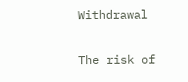Withdrawal

The risk of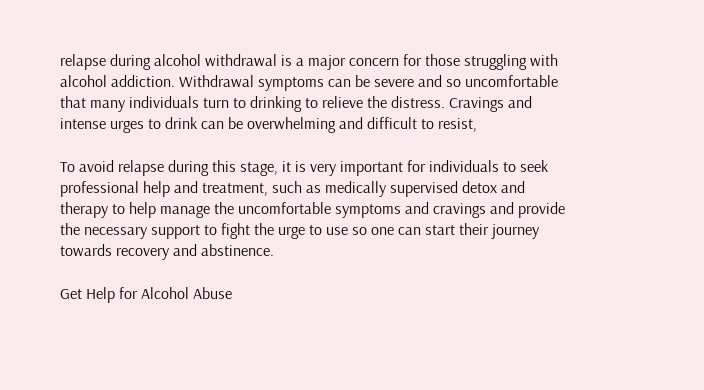relapse during alcohol withdrawal is a major concern for those struggling with alcohol addiction. Withdrawal symptoms can be severe and so uncomfortable that many individuals turn to drinking to relieve the distress. Cravings and intense urges to drink can be overwhelming and difficult to resist,

To avoid relapse during this stage, it is very important for individuals to seek professional help and treatment, such as medically supervised detox and therapy to help manage the uncomfortable symptoms and cravings and provide the necessary support to fight the urge to use so one can start their journey towards recovery and abstinence.

Get Help for Alcohol Abuse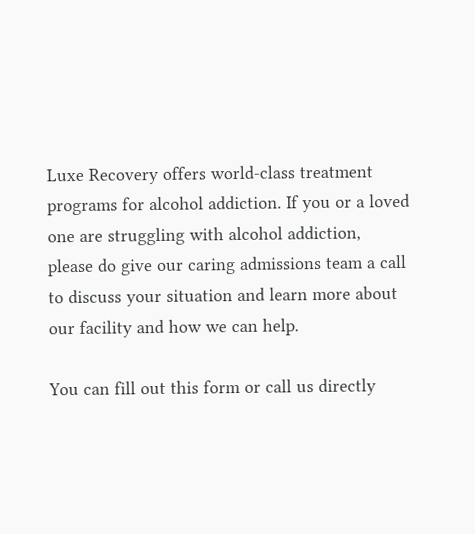Luxe Recovery offers world-class treatment programs for alcohol addiction. If you or a loved one are struggling with alcohol addiction, please do give our caring admissions team a call to discuss your situation and learn more about our facility and how we can help.

You can fill out this form or call us directly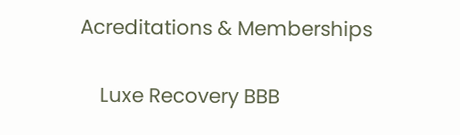Acreditations & Memberships

    Luxe Recovery BBB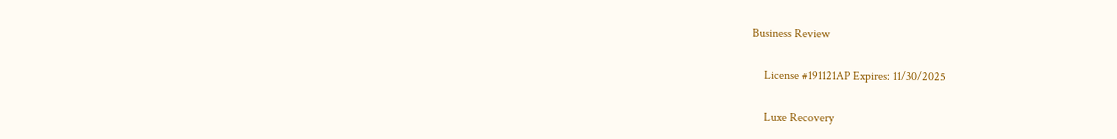Business Review

    License #191121AP Expires: 11/30/2025

    Luxe Recovery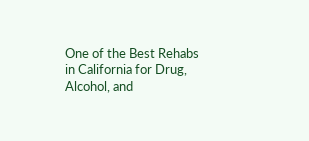One of the Best Rehabs in California for Drug, Alcohol, and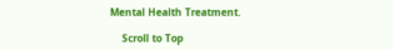Mental Health Treatment.

    Scroll to Top